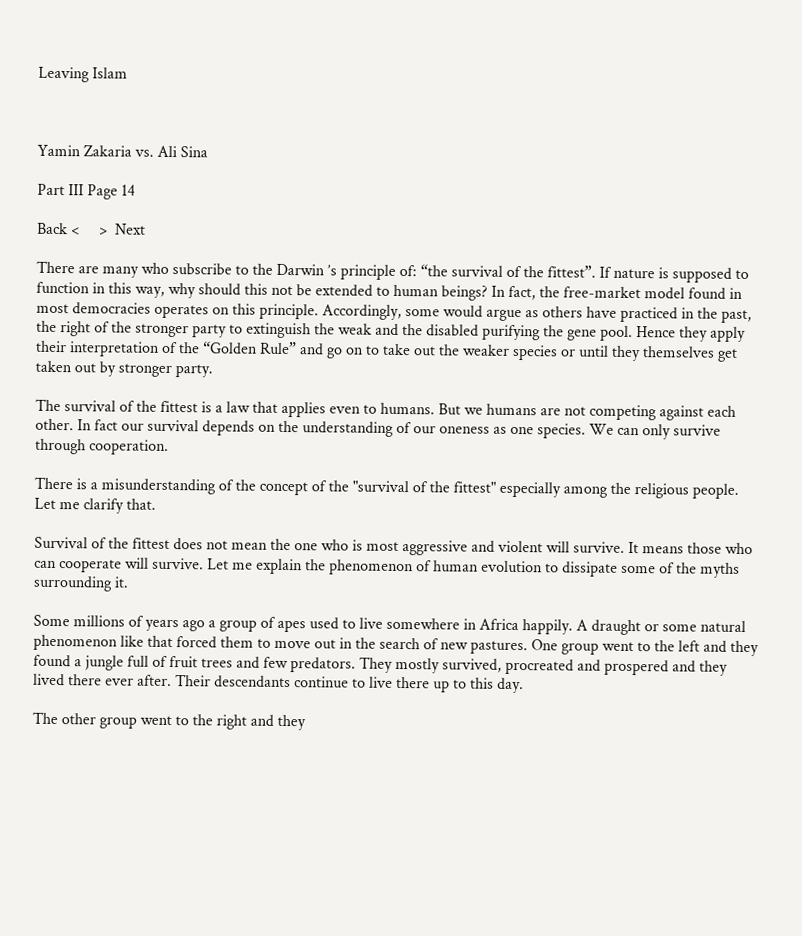Leaving Islam



Yamin Zakaria vs. Ali Sina

Part III Page 14

Back <     >  Next

There are many who subscribe to the Darwin ’s principle of: “the survival of the fittest”. If nature is supposed to function in this way, why should this not be extended to human beings? In fact, the free-market model found in most democracies operates on this principle. Accordingly, some would argue as others have practiced in the past, the right of the stronger party to extinguish the weak and the disabled purifying the gene pool. Hence they apply their interpretation of the “Golden Rule” and go on to take out the weaker species or until they themselves get taken out by stronger party.

The survival of the fittest is a law that applies even to humans. But we humans are not competing against each other. In fact our survival depends on the understanding of our oneness as one species. We can only survive through cooperation.

There is a misunderstanding of the concept of the "survival of the fittest" especially among the religious people. Let me clarify that.

Survival of the fittest does not mean the one who is most aggressive and violent will survive. It means those who can cooperate will survive. Let me explain the phenomenon of human evolution to dissipate some of the myths surrounding it.

Some millions of years ago a group of apes used to live somewhere in Africa happily. A draught or some natural phenomenon like that forced them to move out in the search of new pastures. One group went to the left and they found a jungle full of fruit trees and few predators. They mostly survived, procreated and prospered and they lived there ever after. Their descendants continue to live there up to this day.

The other group went to the right and they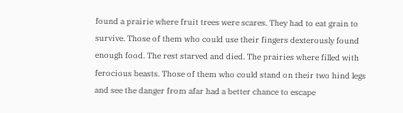found a prairie where fruit trees were scares. They had to eat grain to survive. Those of them who could use their fingers dexterously found enough food. The rest starved and died. The prairies where filled with ferocious beasts. Those of them who could stand on their two hind legs and see the danger from afar had a better chance to escape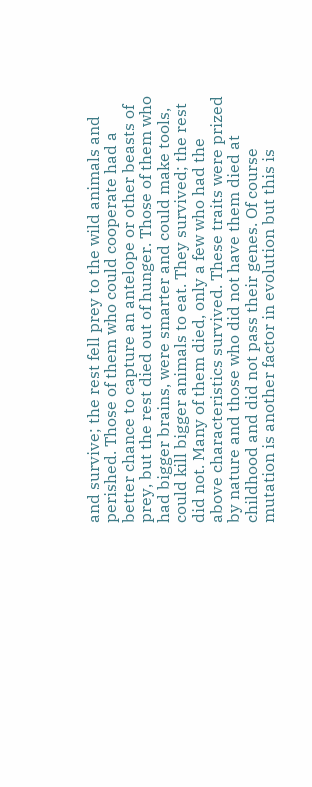and survive; the rest fell prey to the wild animals and perished. Those of them who could cooperate had a better chance to capture an antelope or other beasts of prey, but the rest died out of hunger. Those of them who had bigger brains, were smarter and could make tools, could kill bigger animals to eat. They survived; the rest did not. Many of them died, only a few who had the above characteristics survived. These traits were prized by nature and those who did not have them died at childhood and did not pass their genes. Of course mutation is another factor in evolution but this is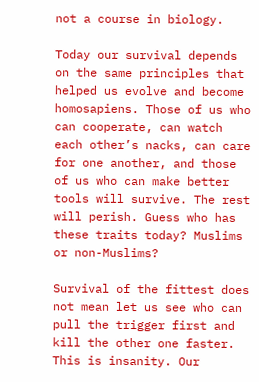not a course in biology.

Today our survival depends on the same principles that helped us evolve and become homosapiens. Those of us who can cooperate, can watch each other’s nacks, can care for one another, and those of us who can make better tools will survive. The rest will perish. Guess who has these traits today? Muslims or non-Muslims?

Survival of the fittest does not mean let us see who can pull the trigger first and kill the other one faster. This is insanity. Our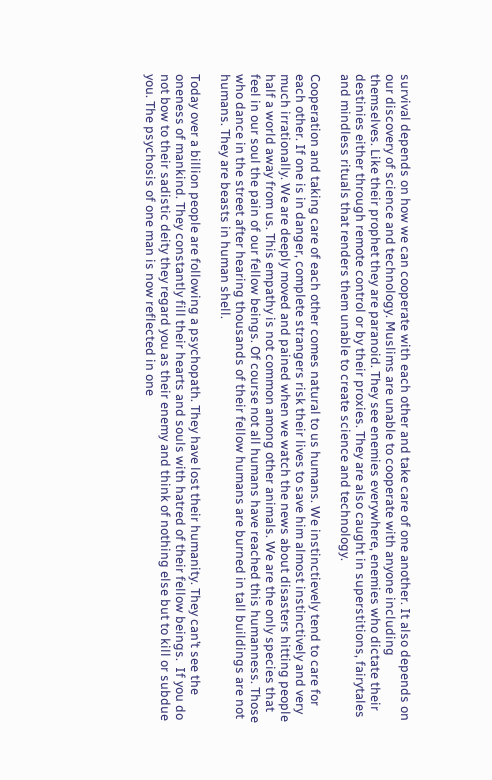survival depends on how we can cooperate with each other and take care of one another. It also depends on our discovery of science and technology. Muslims are unable to cooperate with anyone including themselves. Like their prophet they are paranoid. They see enemies everywhere, enemies who dictate their destinies either through remote control or by their proxies. They are also caught in superstitions, fairytales and mindless rituals that renders them unable to create science and technology.

Cooperation and taking care of each other comes natural to us humans. We instinctievely tend to care for each other. If one is in danger, complete strangers risk their lives to save him almost instinctively and very much irrationally. We are deeply moved and pained when we watch the news about disasters hitting people half a world away from us. This empathy is not common among other animals. We are the only species that feel in our soul the pain of our fellow beings. Of course not all humans have reached this humanness. Those who dance in the street after hearing thousands of their fellow humans are burned in tall buildings are not humans. They are beasts in human shell.

Today over a billion people are following a psychopath. They have lost their humanity. They can’t see the oneness of mankind. They constantly fill their hearts and souls with hatred of their fellow beings.  If you do not bow to their sadistic deity they regard you as their enemy and think of nothing else but to kill or subdue you. The psychosis of one man is now reflected in one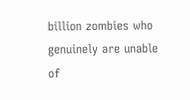billion zombies who genuinely are unable of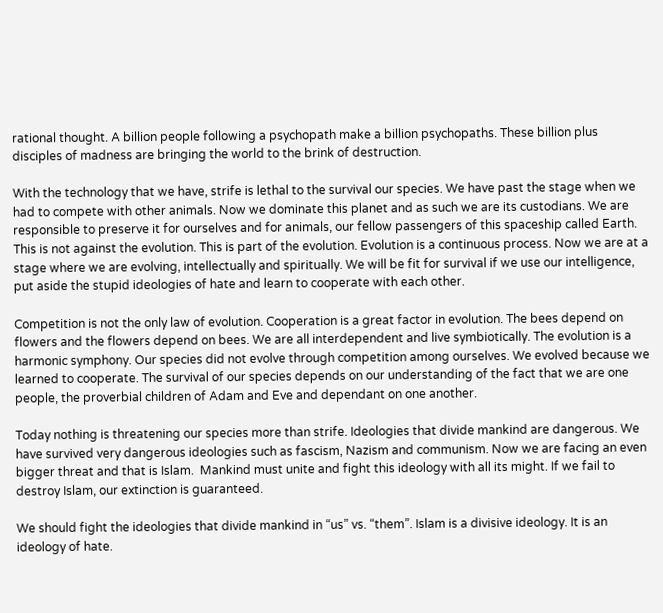rational thought. A billion people following a psychopath make a billion psychopaths. These billion plus disciples of madness are bringing the world to the brink of destruction.

With the technology that we have, strife is lethal to the survival our species. We have past the stage when we had to compete with other animals. Now we dominate this planet and as such we are its custodians. We are responsible to preserve it for ourselves and for animals, our fellow passengers of this spaceship called Earth. This is not against the evolution. This is part of the evolution. Evolution is a continuous process. Now we are at a stage where we are evolving, intellectually and spiritually. We will be fit for survival if we use our intelligence, put aside the stupid ideologies of hate and learn to cooperate with each other.

Competition is not the only law of evolution. Cooperation is a great factor in evolution. The bees depend on flowers and the flowers depend on bees. We are all interdependent and live symbiotically. The evolution is a harmonic symphony. Our species did not evolve through competition among ourselves. We evolved because we learned to cooperate. The survival of our species depends on our understanding of the fact that we are one people, the proverbial children of Adam and Eve and dependant on one another.

Today nothing is threatening our species more than strife. Ideologies that divide mankind are dangerous. We have survived very dangerous ideologies such as fascism, Nazism and communism. Now we are facing an even bigger threat and that is Islam.  Mankind must unite and fight this ideology with all its might. If we fail to destroy Islam, our extinction is guaranteed.

We should fight the ideologies that divide mankind in “us” vs. “them”. Islam is a divisive ideology. It is an ideology of hate.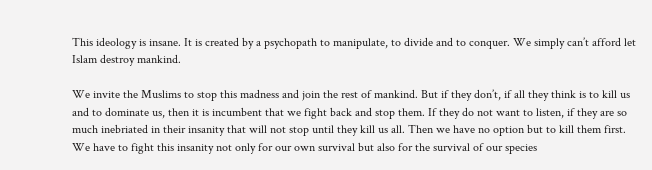This ideology is insane. It is created by a psychopath to manipulate, to divide and to conquer. We simply can’t afford let Islam destroy mankind.

We invite the Muslims to stop this madness and join the rest of mankind. But if they don’t, if all they think is to kill us and to dominate us, then it is incumbent that we fight back and stop them. If they do not want to listen, if they are so much inebriated in their insanity that will not stop until they kill us all. Then we have no option but to kill them first. We have to fight this insanity not only for our own survival but also for the survival of our species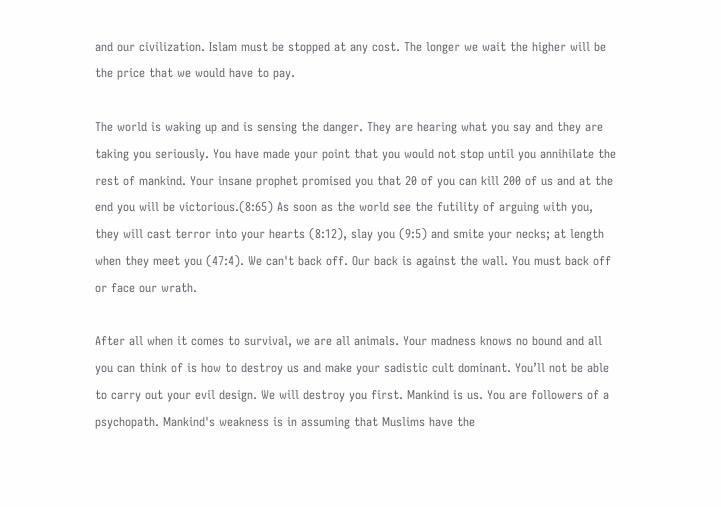and our civilization. Islam must be stopped at any cost. The longer we wait the higher will be the price that we would have to pay.

The world is waking up and is sensing the danger. They are hearing what you say and they are taking you seriously. You have made your point that you would not stop until you annihilate the rest of mankind. Your insane prophet promised you that 20 of you can kill 200 of us and at the end you will be victorious.(8:65) As soon as the world see the futility of arguing with you, they will cast terror into your hearts (8:12), slay you (9:5) and smite your necks; at length when they meet you (47:4). We can't back off. Our back is against the wall. You must back off or face our wrath.

After all when it comes to survival, we are all animals. Your madness knows no bound and all you can think of is how to destroy us and make your sadistic cult dominant. You’ll not be able to carry out your evil design. We will destroy you first. Mankind is us. You are followers of a psychopath. Mankind's weakness is in assuming that Muslims have the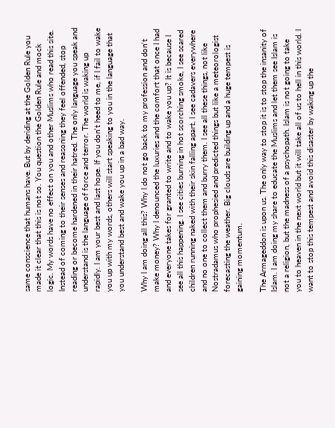same conscience that humans have. But by deriding at the Golden Rule you made it clear that this is not so. You question the Golden Rule and mock logic. My words have no effect on you and other Muslims who read this site. Instead of coming to their senses and reasoning they feel offended, stop reading or become hardened in their hatred. The only language you speak and understand is the language of force and terror. The world is waking up rapidly. I am your best and last hope. If you don't heed to me, if I fail to wake you up with my words, others will start speaking to you in the language that you understand best and wake you up in a bad way.

Why I am doing all this? Why I do not go back to my profession and don’t make money? Why I denounced the luxuries and the comfort that once I had and everyone takes for granted to write and to wake you up? It is because I see all this happening. I see cities burning in hot scorching smoke, I see scared children running naked with their skin falling apart. I see cadavers everywhere and no one to collect them and burry them. I see all these things, not like Nostradamus who prophesied and predicted things but like a meteorologist forecasting the weather. Big clouds are building up and a huge tempest is gaining momentum.

The Armageddon is upon us. The only way to stop it is to stop the insanity of Islam. I am doing my share to educate the Muslims and let them see Islam is not a religion, but the madness of a psychopath. Islam is not going to take you to heaven in the next world but it will take all of us to hell in this world. I want to stop this tempest and avoid this disaster by waking up the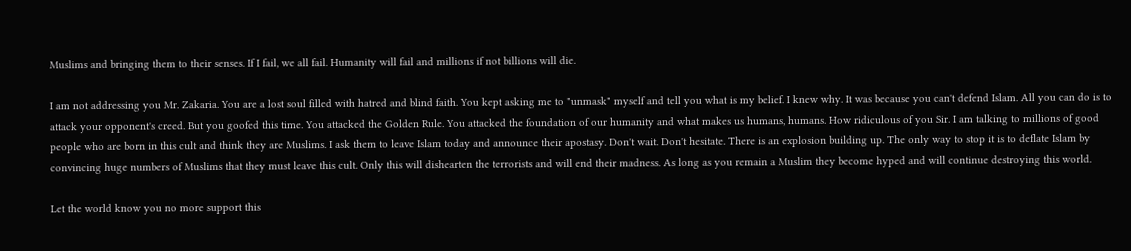Muslims and bringing them to their senses. If I fail, we all fail. Humanity will fail and millions if not billions will die.

I am not addressing you Mr. Zakaria. You are a lost soul filled with hatred and blind faith. You kept asking me to "unmask" myself and tell you what is my belief. I knew why. It was because you can't defend Islam. All you can do is to attack your opponent's creed. But you goofed this time. You attacked the Golden Rule. You attacked the foundation of our humanity and what makes us humans, humans. How ridiculous of you Sir. I am talking to millions of good people who are born in this cult and think they are Muslims. I ask them to leave Islam today and announce their apostasy. Don't wait. Don't hesitate. There is an explosion building up. The only way to stop it is to deflate Islam by convincing huge numbers of Muslims that they must leave this cult. Only this will dishearten the terrorists and will end their madness. As long as you remain a Muslim they become hyped and will continue destroying this world.

Let the world know you no more support this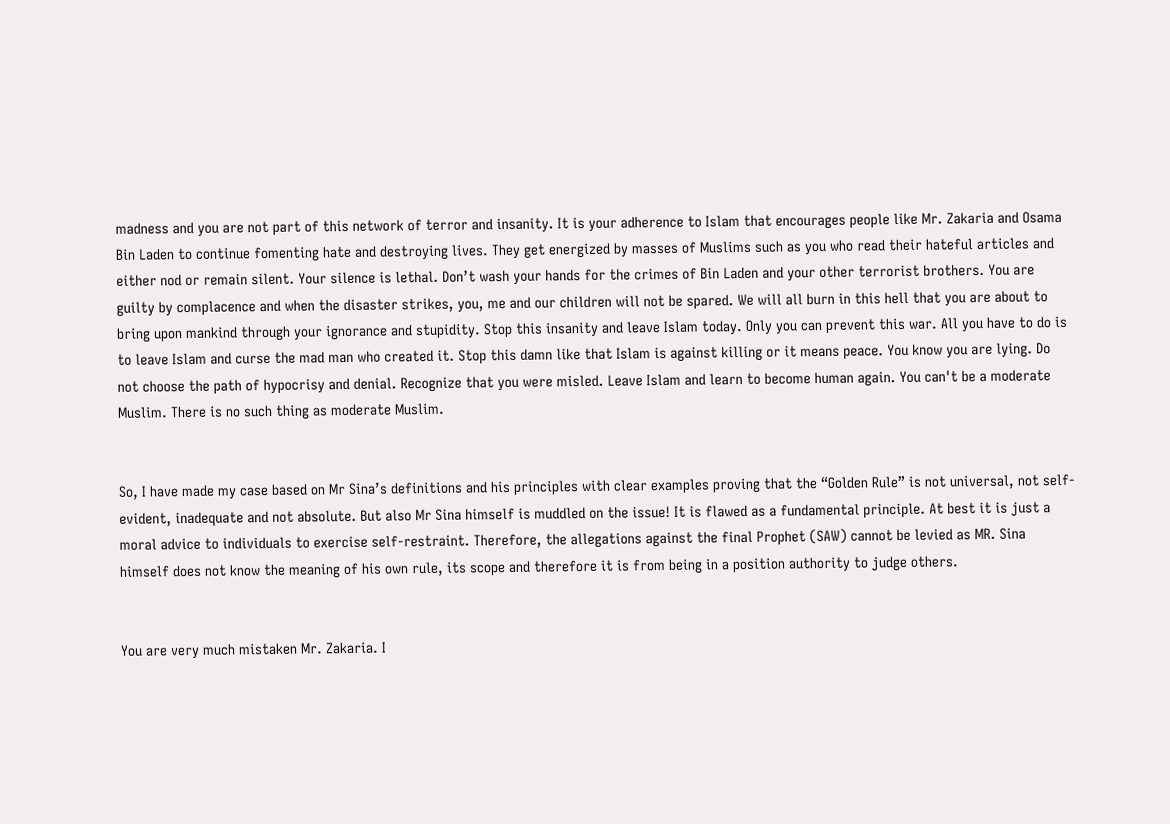madness and you are not part of this network of terror and insanity. It is your adherence to Islam that encourages people like Mr. Zakaria and Osama Bin Laden to continue fomenting hate and destroying lives. They get energized by masses of Muslims such as you who read their hateful articles and either nod or remain silent. Your silence is lethal. Don’t wash your hands for the crimes of Bin Laden and your other terrorist brothers. You are guilty by complacence and when the disaster strikes, you, me and our children will not be spared. We will all burn in this hell that you are about to bring upon mankind through your ignorance and stupidity. Stop this insanity and leave Islam today. Only you can prevent this war. All you have to do is to leave Islam and curse the mad man who created it. Stop this damn like that Islam is against killing or it means peace. You know you are lying. Do not choose the path of hypocrisy and denial. Recognize that you were misled. Leave Islam and learn to become human again. You can't be a moderate Muslim. There is no such thing as moderate Muslim.


So, I have made my case based on Mr Sina’s definitions and his principles with clear examples proving that the “Golden Rule” is not universal, not self-evident, inadequate and not absolute. But also Mr Sina himself is muddled on the issue! It is flawed as a fundamental principle. At best it is just a moral advice to individuals to exercise self-restraint. Therefore, the allegations against the final Prophet (SAW) cannot be levied as MR. Sina himself does not know the meaning of his own rule, its scope and therefore it is from being in a position authority to judge others.


You are very much mistaken Mr. Zakaria. I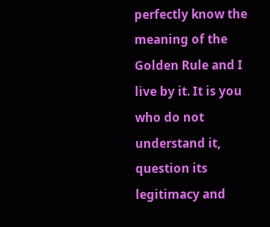perfectly know the meaning of the Golden Rule and I live by it. It is you who do not understand it, question its legitimacy and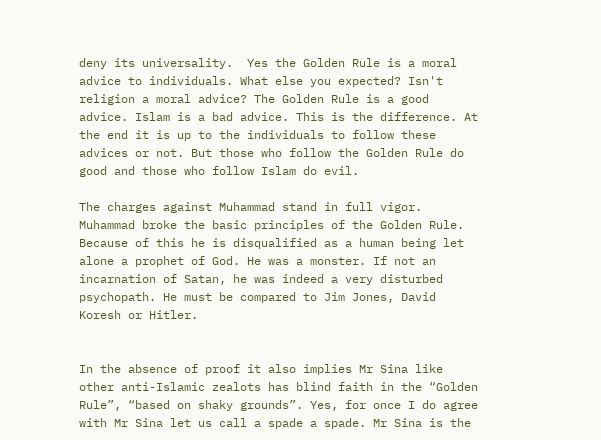deny its universality.  Yes the Golden Rule is a moral advice to individuals. What else you expected? Isn't religion a moral advice? The Golden Rule is a good advice. Islam is a bad advice. This is the difference. At the end it is up to the individuals to follow these advices or not. But those who follow the Golden Rule do good and those who follow Islam do evil.

The charges against Muhammad stand in full vigor. Muhammad broke the basic principles of the Golden Rule. Because of this he is disqualified as a human being let alone a prophet of God. He was a monster. If not an incarnation of Satan, he was indeed a very disturbed psychopath. He must be compared to Jim Jones, David Koresh or Hitler.


In the absence of proof it also implies Mr Sina like other anti-Islamic zealots has blind faith in the “Golden Rule”, “based on shaky grounds”. Yes, for once I do agree with Mr Sina let us call a spade a spade. Mr Sina is the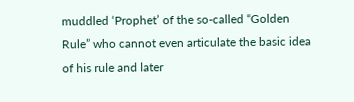muddled ‘Prophet’ of the so-called “Golden Rule” who cannot even articulate the basic idea of his rule and later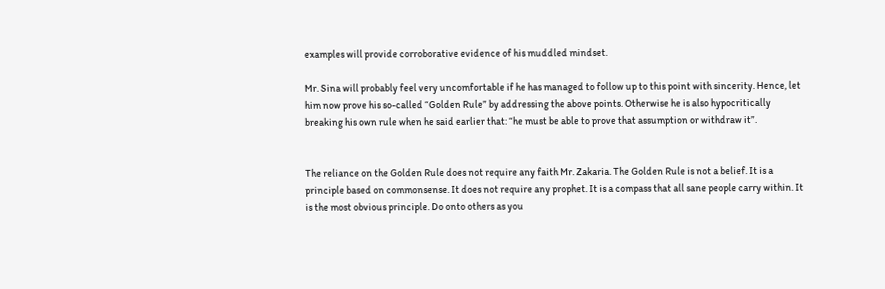examples will provide corroborative evidence of his muddled mindset.

Mr. Sina will probably feel very uncomfortable if he has managed to follow up to this point with sincerity. Hence, let him now prove his so-called “Golden Rule” by addressing the above points. Otherwise he is also hypocritically breaking his own rule when he said earlier that: “he must be able to prove that assumption or withdraw it”.


The reliance on the Golden Rule does not require any faith Mr. Zakaria. The Golden Rule is not a belief. It is a principle based on commonsense. It does not require any prophet. It is a compass that all sane people carry within. It is the most obvious principle. Do onto others as you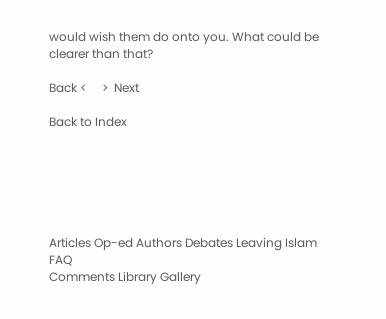would wish them do onto you. What could be clearer than that?

Back <     >  Next

Back to Index






Articles Op-ed Authors Debates Leaving Islam FAQ
Comments Library Gallery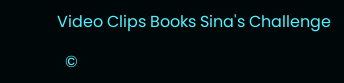Video Clips Books Sina's Challenge

  ©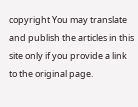copyright You may translate and publish the articles in this site only if you provide a link to the original page.